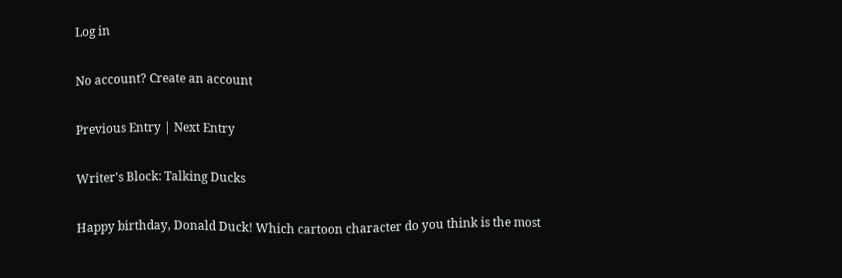Log in

No account? Create an account

Previous Entry | Next Entry

Writer's Block: Talking Ducks

Happy birthday, Donald Duck! Which cartoon character do you think is the most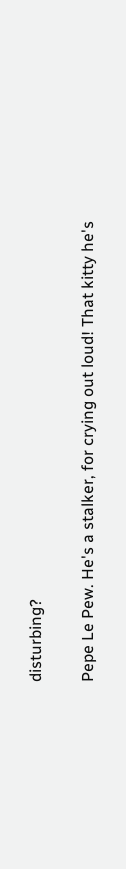disturbing?

Pepe Le Pew. He's a stalker, for crying out loud! That kitty he's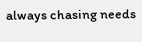always chasing needs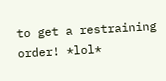to get a restraining order! *lol*